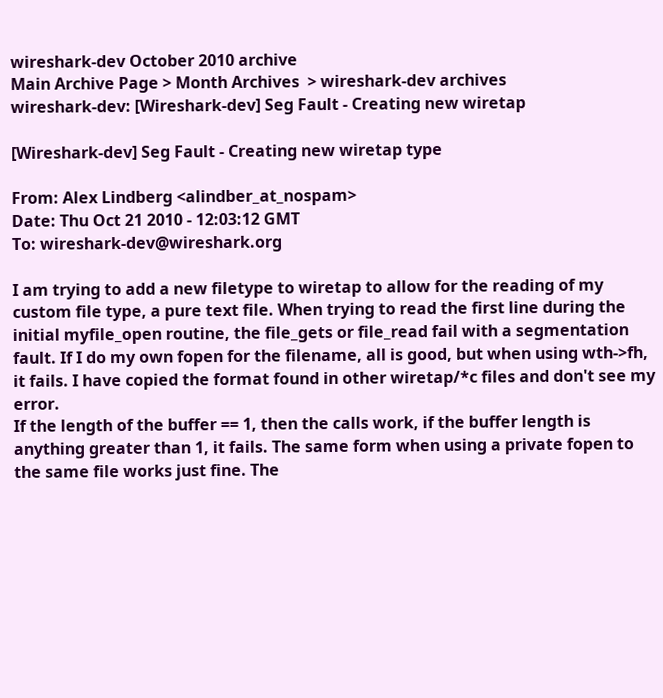wireshark-dev October 2010 archive
Main Archive Page > Month Archives  > wireshark-dev archives
wireshark-dev: [Wireshark-dev] Seg Fault - Creating new wiretap

[Wireshark-dev] Seg Fault - Creating new wiretap type

From: Alex Lindberg <alindber_at_nospam>
Date: Thu Oct 21 2010 - 12:03:12 GMT
To: wireshark-dev@wireshark.org

I am trying to add a new filetype to wiretap to allow for the reading of my custom file type, a pure text file. When trying to read the first line during the initial myfile_open routine, the file_gets or file_read fail with a segmentation fault. If I do my own fopen for the filename, all is good, but when using wth->fh, it fails. I have copied the format found in other wiretap/*c files and don't see my error.
If the length of the buffer == 1, then the calls work, if the buffer length is anything greater than 1, it fails. The same form when using a private fopen to the same file works just fine. The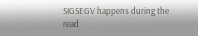SIGSEGV happens during the read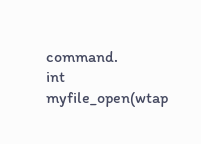command.
int myfile_open(wtap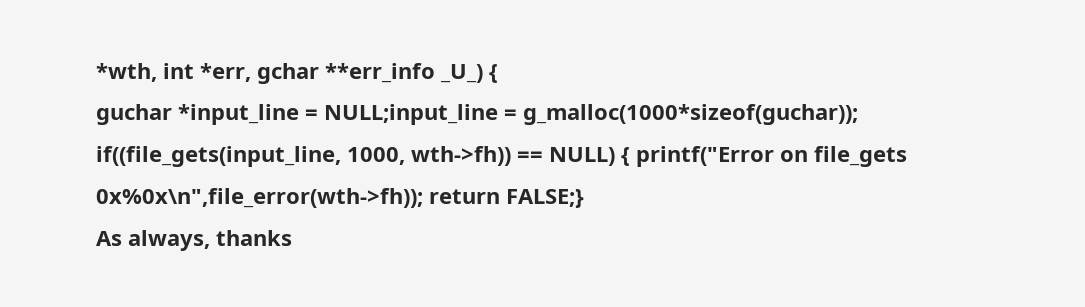*wth, int *err, gchar **err_info _U_) {
guchar *input_line = NULL;input_line = g_malloc(1000*sizeof(guchar));
if((file_gets(input_line, 1000, wth->fh)) == NULL) { printf("Error on file_gets 0x%0x\n",file_error(wth->fh)); return FALSE;}
As always, thanks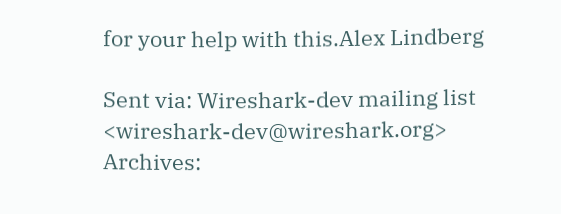for your help with this.Alex Lindberg

Sent via: Wireshark-dev mailing list <wireshark-dev@wireshark.org>
Archives: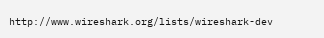http://www.wireshark.org/lists/wireshark-dev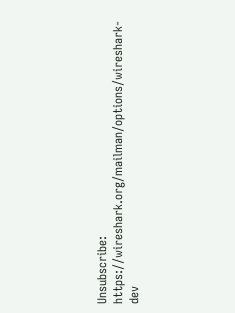Unsubscribe: https://wireshark.org/mailman/options/wireshark-dev